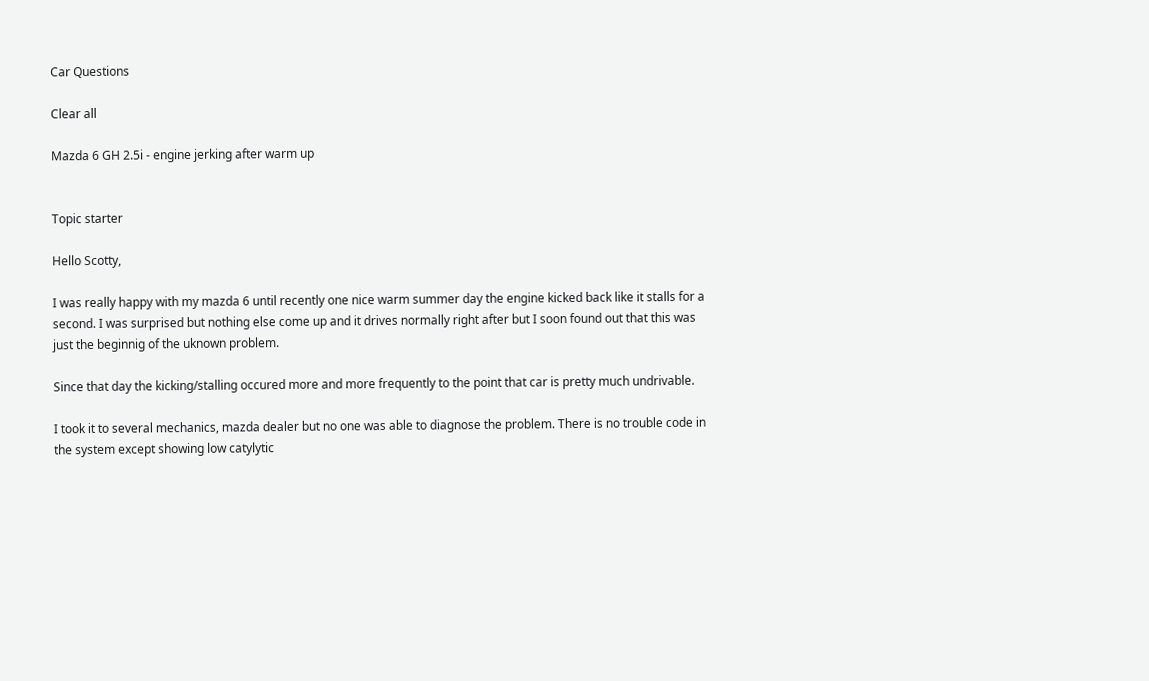Car Questions

Clear all

Mazda 6 GH 2.5i - engine jerking after warm up


Topic starter

Hello Scotty,

I was really happy with my mazda 6 until recently one nice warm summer day the engine kicked back like it stalls for a second. I was surprised but nothing else come up and it drives normally right after but I soon found out that this was just the beginnig of the uknown problem.

Since that day the kicking/stalling occured more and more frequently to the point that car is pretty much undrivable.

I took it to several mechanics, mazda dealer but no one was able to diagnose the problem. There is no trouble code in the system except showing low catylytic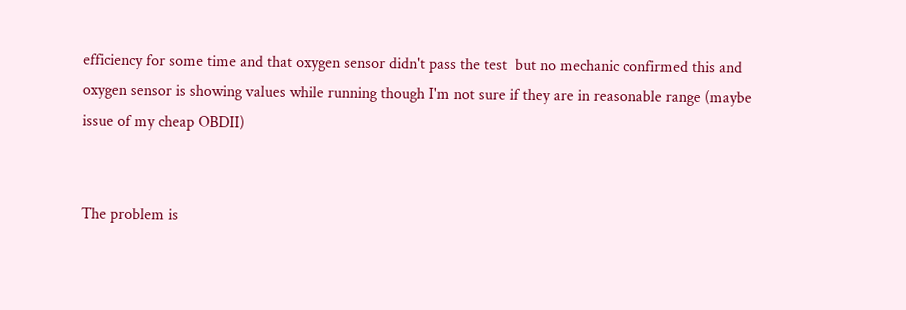efficiency for some time and that oxygen sensor didn't pass the test  but no mechanic confirmed this and oxygen sensor is showing values while running though I'm not sure if they are in reasonable range (maybe issue of my cheap OBDII)


The problem is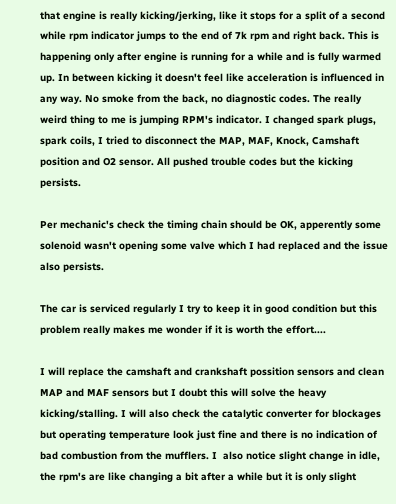that engine is really kicking/jerking, like it stops for a split of a second while rpm indicator jumps to the end of 7k rpm and right back. This is happening only after engine is running for a while and is fully warmed up. In between kicking it doesn't feel like acceleration is influenced in any way. No smoke from the back, no diagnostic codes. The really weird thing to me is jumping RPM's indicator. I changed spark plugs, spark coils, I tried to disconnect the MAP, MAF, Knock, Camshaft position and O2 sensor. All pushed trouble codes but the kicking persists.

Per mechanic's check the timing chain should be OK, apperently some solenoid wasn't opening some valve which I had replaced and the issue also persists.

The car is serviced regularly I try to keep it in good condition but this problem really makes me wonder if it is worth the effort....

I will replace the camshaft and crankshaft possition sensors and clean MAP and MAF sensors but I doubt this will solve the heavy kicking/stalling. I will also check the catalytic converter for blockages but operating temperature look just fine and there is no indication of bad combustion from the mufflers. I  also notice slight change in idle, the rpm's are like changing a bit after a while but it is only slight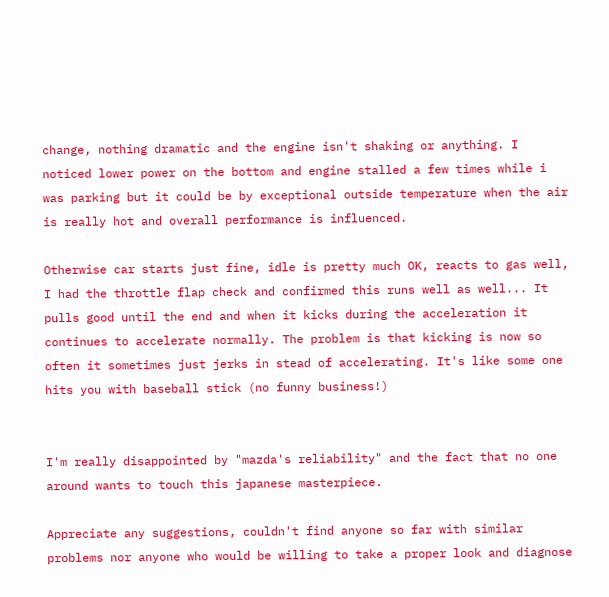change, nothing dramatic and the engine isn't shaking or anything. I noticed lower power on the bottom and engine stalled a few times while i was parking but it could be by exceptional outside temperature when the air is really hot and overall performance is influenced.

Otherwise car starts just fine, idle is pretty much OK, reacts to gas well, I had the throttle flap check and confirmed this runs well as well... It pulls good until the end and when it kicks during the acceleration it continues to accelerate normally. The problem is that kicking is now so often it sometimes just jerks in stead of accelerating. It's like some one hits you with baseball stick (no funny business!)


I'm really disappointed by "mazda's reliability" and the fact that no one around wants to touch this japanese masterpiece.

Appreciate any suggestions, couldn't find anyone so far with similar problems nor anyone who would be willing to take a proper look and diagnose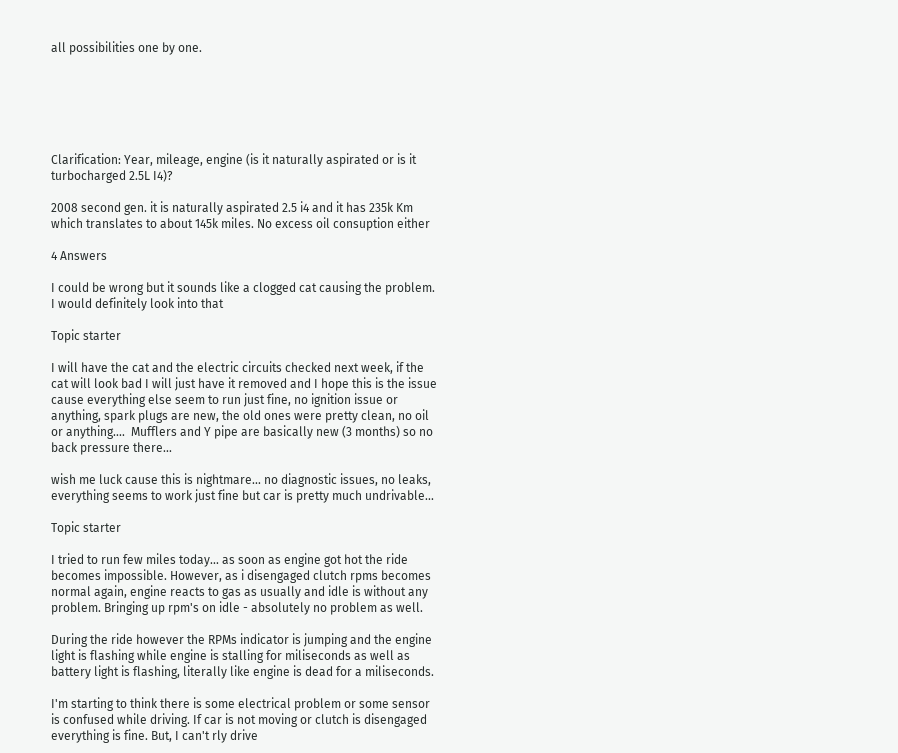all possibilities one by one.






Clarification: Year, mileage, engine (is it naturally aspirated or is it turbocharged 2.5L I4)?

2008 second gen. it is naturally aspirated 2.5 i4 and it has 235k Km which translates to about 145k miles. No excess oil consuption either

4 Answers

I could be wrong but it sounds like a clogged cat causing the problem.  I would definitely look into that

Topic starter

I will have the cat and the electric circuits checked next week, if the cat will look bad I will just have it removed and I hope this is the issue cause everything else seem to run just fine, no ignition issue or anything, spark plugs are new, the old ones were pretty clean, no oil or anything....  Mufflers and Y pipe are basically new (3 months) so no back pressure there...

wish me luck cause this is nightmare... no diagnostic issues, no leaks, everything seems to work just fine but car is pretty much undrivable...

Topic starter

I tried to run few miles today... as soon as engine got hot the ride becomes impossible. However, as i disengaged clutch rpms becomes normal again, engine reacts to gas as usually and idle is without any problem. Bringing up rpm's on idle - absolutely no problem as well.

During the ride however the RPMs indicator is jumping and the engine light is flashing while engine is stalling for miliseconds as well as battery light is flashing, literally like engine is dead for a miliseconds.

I'm starting to think there is some electrical problem or some sensor is confused while driving. If car is not moving or clutch is disengaged everything is fine. But, I can't rly drive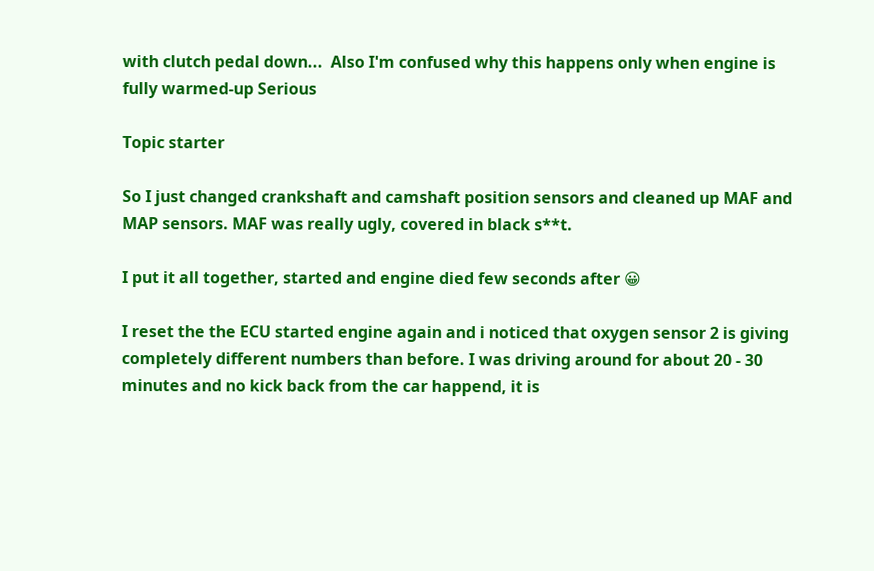with clutch pedal down...  Also I'm confused why this happens only when engine is fully warmed-up Serious

Topic starter

So I just changed crankshaft and camshaft position sensors and cleaned up MAF and MAP sensors. MAF was really ugly, covered in black s**t.

I put it all together, started and engine died few seconds after 😀

I reset the the ECU started engine again and i noticed that oxygen sensor 2 is giving completely different numbers than before. I was driving around for about 20 - 30 minutes and no kick back from the car happend, it is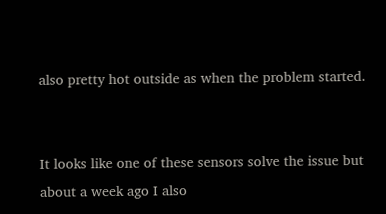also pretty hot outside as when the problem started.


It looks like one of these sensors solve the issue but about a week ago I also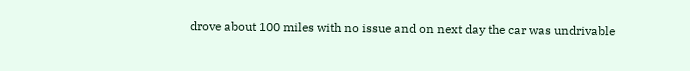drove about 100 miles with no issue and on next day the car was undrivable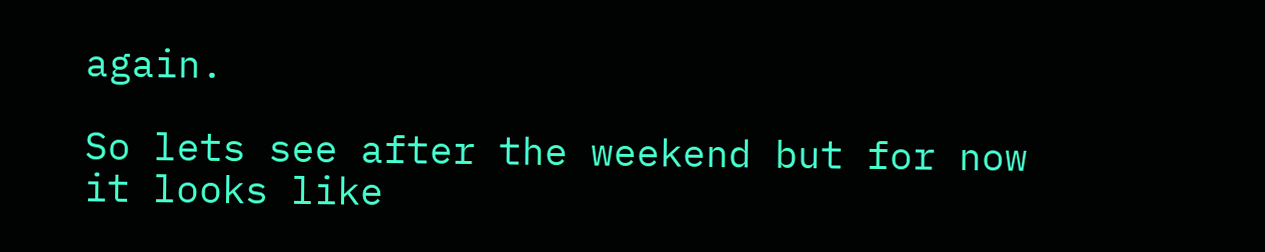again.

So lets see after the weekend but for now it looks like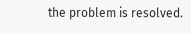the problem is resolved.